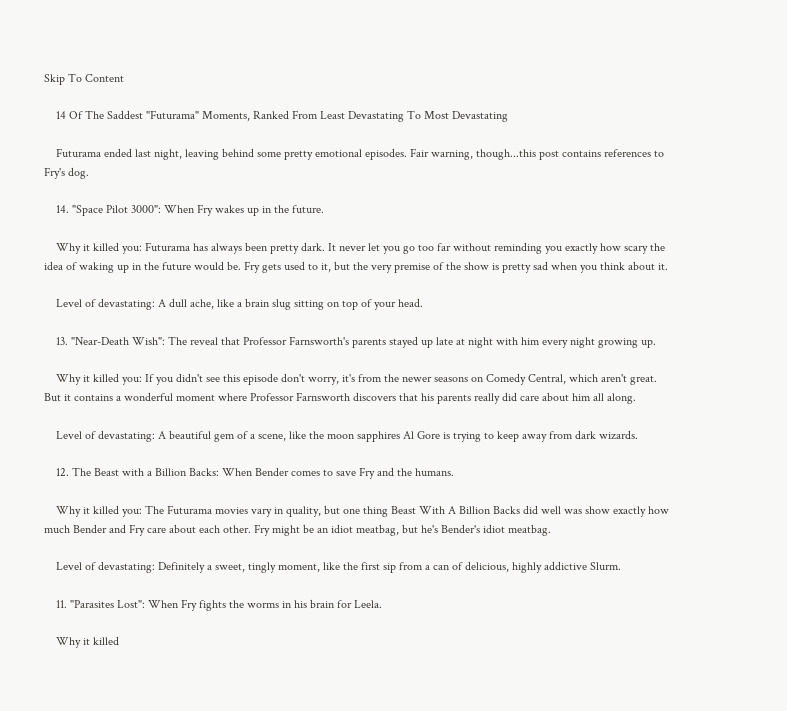Skip To Content

    14 Of The Saddest "Futurama" Moments, Ranked From Least Devastating To Most Devastating

    Futurama ended last night, leaving behind some pretty emotional episodes. Fair warning, though...this post contains references to Fry's dog.

    14. "Space Pilot 3000": When Fry wakes up in the future.

    Why it killed you: Futurama has always been pretty dark. It never let you go too far without reminding you exactly how scary the idea of waking up in the future would be. Fry gets used to it, but the very premise of the show is pretty sad when you think about it.

    Level of devastating: A dull ache, like a brain slug sitting on top of your head.

    13. "Near-Death Wish": The reveal that Professor Farnsworth's parents stayed up late at night with him every night growing up.

    Why it killed you: If you didn't see this episode don't worry, it's from the newer seasons on Comedy Central, which aren't great. But it contains a wonderful moment where Professor Farnsworth discovers that his parents really did care about him all along.

    Level of devastating: A beautiful gem of a scene, like the moon sapphires Al Gore is trying to keep away from dark wizards.

    12. The Beast with a Billion Backs: When Bender comes to save Fry and the humans.

    Why it killed you: The Futurama movies vary in quality, but one thing Beast With A Billion Backs did well was show exactly how much Bender and Fry care about each other. Fry might be an idiot meatbag, but he's Bender's idiot meatbag.

    Level of devastating: Definitely a sweet, tingly moment, like the first sip from a can of delicious, highly addictive Slurm.

    11. "Parasites Lost": When Fry fights the worms in his brain for Leela.

    Why it killed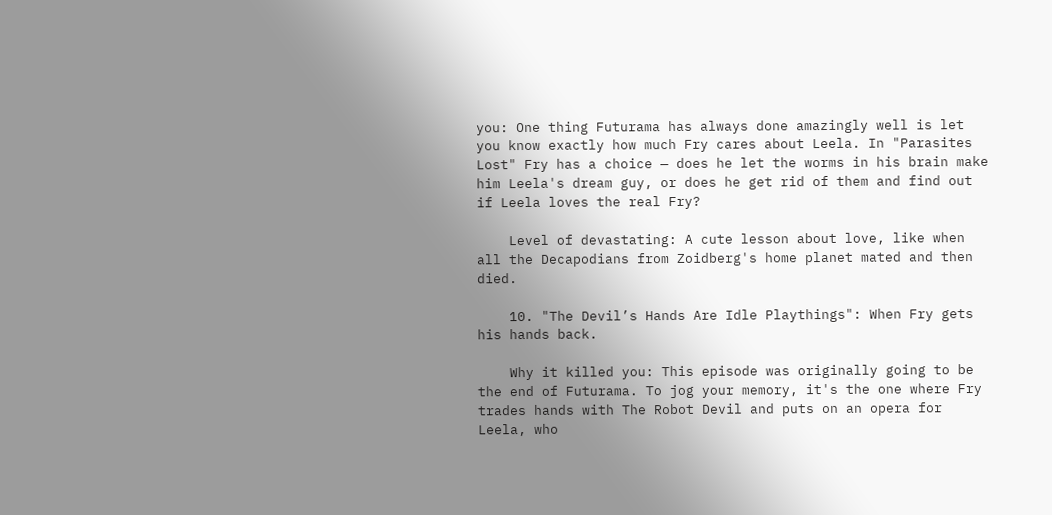you: One thing Futurama has always done amazingly well is let you know exactly how much Fry cares about Leela. In "Parasites Lost" Fry has a choice — does he let the worms in his brain make him Leela's dream guy, or does he get rid of them and find out if Leela loves the real Fry?

    Level of devastating: A cute lesson about love, like when all the Decapodians from Zoidberg's home planet mated and then died.

    10. "The Devil’s Hands Are Idle Playthings": When Fry gets his hands back.

    Why it killed you: This episode was originally going to be the end of Futurama. To jog your memory, it's the one where Fry trades hands with The Robot Devil and puts on an opera for Leela, who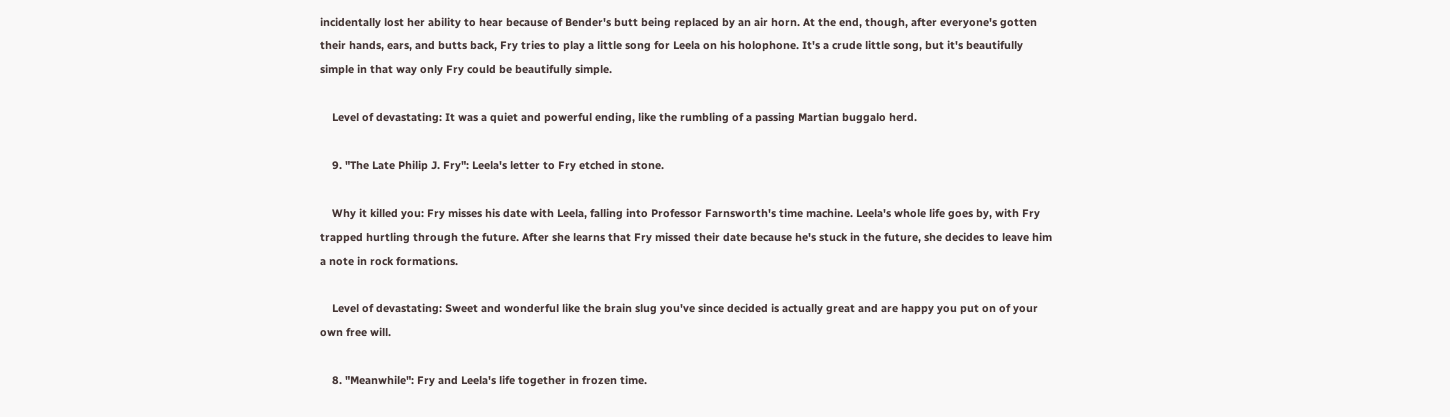incidentally lost her ability to hear because of Bender's butt being replaced by an air horn. At the end, though, after everyone's gotten their hands, ears, and butts back, Fry tries to play a little song for Leela on his holophone. It's a crude little song, but it's beautifully simple in that way only Fry could be beautifully simple.

    Level of devastating: It was a quiet and powerful ending, like the rumbling of a passing Martian buggalo herd.

    9. "The Late Philip J. Fry": Leela's letter to Fry etched in stone.

    Why it killed you: Fry misses his date with Leela, falling into Professor Farnsworth's time machine. Leela's whole life goes by, with Fry trapped hurtling through the future. After she learns that Fry missed their date because he's stuck in the future, she decides to leave him a note in rock formations.

    Level of devastating: Sweet and wonderful like the brain slug you've since decided is actually great and are happy you put on of your own free will.

    8. "Meanwhile": Fry and Leela's life together in frozen time.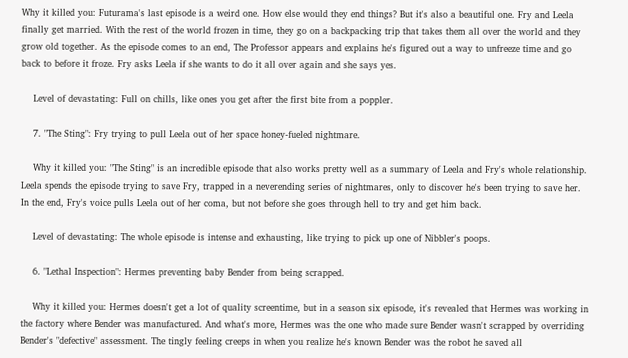Why it killed you: Futurama's last episode is a weird one. How else would they end things? But it's also a beautiful one. Fry and Leela finally get married. With the rest of the world frozen in time, they go on a backpacking trip that takes them all over the world and they grow old together. As the episode comes to an end, The Professor appears and explains he's figured out a way to unfreeze time and go back to before it froze. Fry asks Leela if she wants to do it all over again and she says yes.

    Level of devastating: Full on chills, like ones you get after the first bite from a poppler.

    7. "The Sting": Fry trying to pull Leela out of her space honey-fueled nightmare.

    Why it killed you: "The Sting" is an incredible episode that also works pretty well as a summary of Leela and Fry's whole relationship. Leela spends the episode trying to save Fry, trapped in a neverending series of nightmares, only to discover he's been trying to save her. In the end, Fry's voice pulls Leela out of her coma, but not before she goes through hell to try and get him back.

    Level of devastating: The whole episode is intense and exhausting, like trying to pick up one of Nibbler's poops.

    6. "Lethal Inspection": Hermes preventing baby Bender from being scrapped.

    Why it killed you: Hermes doesn't get a lot of quality screentime, but in a season six episode, it's revealed that Hermes was working in the factory where Bender was manufactured. And what's more, Hermes was the one who made sure Bender wasn't scrapped by overriding Bender's "defective" assessment. The tingly feeling creeps in when you realize he's known Bender was the robot he saved all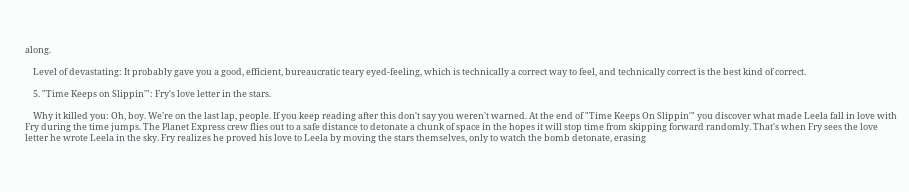along.

    Level of devastating: It probably gave you a good, efficient, bureaucratic teary eyed-feeling, which is technically a correct way to feel, and technically correct is the best kind of correct.

    5. "Time Keeps on Slippin'": Fry's love letter in the stars.

    Why it killed you: Oh, boy. We're on the last lap, people. If you keep reading after this don't say you weren't warned. At the end of "Time Keeps On Slippin'" you discover what made Leela fall in love with Fry during the time jumps. The Planet Express crew flies out to a safe distance to detonate a chunk of space in the hopes it will stop time from skipping forward randomly. That's when Fry sees the love letter he wrote Leela in the sky. Fry realizes he proved his love to Leela by moving the stars themselves, only to watch the bomb detonate, erasing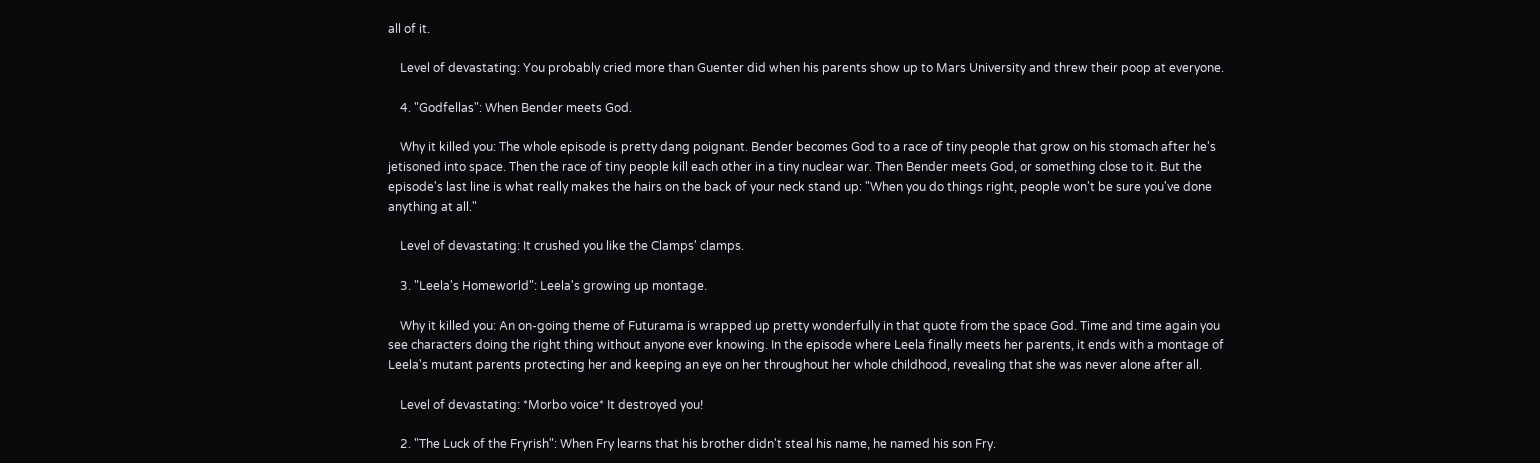all of it.

    Level of devastating: You probably cried more than Guenter did when his parents show up to Mars University and threw their poop at everyone.

    4. "Godfellas": When Bender meets God.

    Why it killed you: The whole episode is pretty dang poignant. Bender becomes God to a race of tiny people that grow on his stomach after he's jetisoned into space. Then the race of tiny people kill each other in a tiny nuclear war. Then Bender meets God, or something close to it. But the episode's last line is what really makes the hairs on the back of your neck stand up: "When you do things right, people won't be sure you've done anything at all."

    Level of devastating: It crushed you like the Clamps' clamps.

    3. "Leela's Homeworld": Leela's growing up montage.

    Why it killed you: An on-going theme of Futurama is wrapped up pretty wonderfully in that quote from the space God. Time and time again you see characters doing the right thing without anyone ever knowing. In the episode where Leela finally meets her parents, it ends with a montage of Leela's mutant parents protecting her and keeping an eye on her throughout her whole childhood, revealing that she was never alone after all.

    Level of devastating: *Morbo voice* It destroyed you!

    2. "The Luck of the Fryrish": When Fry learns that his brother didn't steal his name, he named his son Fry.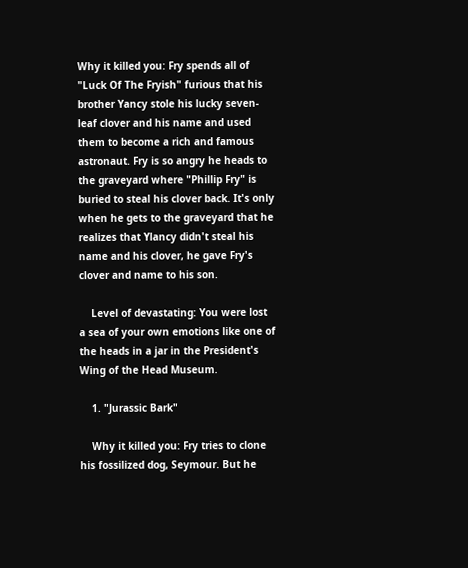Why it killed you: Fry spends all of "Luck Of The Fryish" furious that his brother Yancy stole his lucky seven-leaf clover and his name and used them to become a rich and famous astronaut. Fry is so angry he heads to the graveyard where "Phillip Fry" is buried to steal his clover back. It's only when he gets to the graveyard that he realizes that Ylancy didn't steal his name and his clover, he gave Fry's clover and name to his son.

    Level of devastating: You were lost a sea of your own emotions like one of the heads in a jar in the President's Wing of the Head Museum.

    1. "Jurassic Bark"

    Why it killed you: Fry tries to clone his fossilized dog, Seymour. But he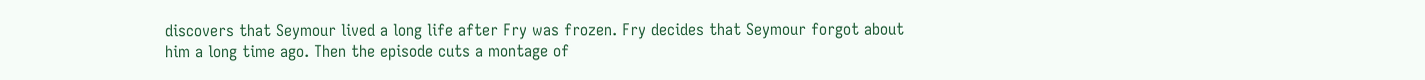discovers that Seymour lived a long life after Fry was frozen. Fry decides that Seymour forgot about him a long time ago. Then the episode cuts a montage of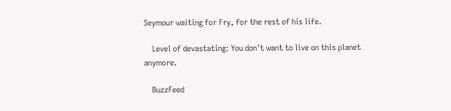Seymour waiting for Fry, for the rest of his life.

    Level of devastating: You don't want to live on this planet anymore.

    BuzzFeed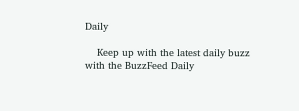Daily

    Keep up with the latest daily buzz with the BuzzFeed Daily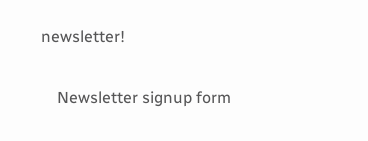newsletter!

    Newsletter signup form